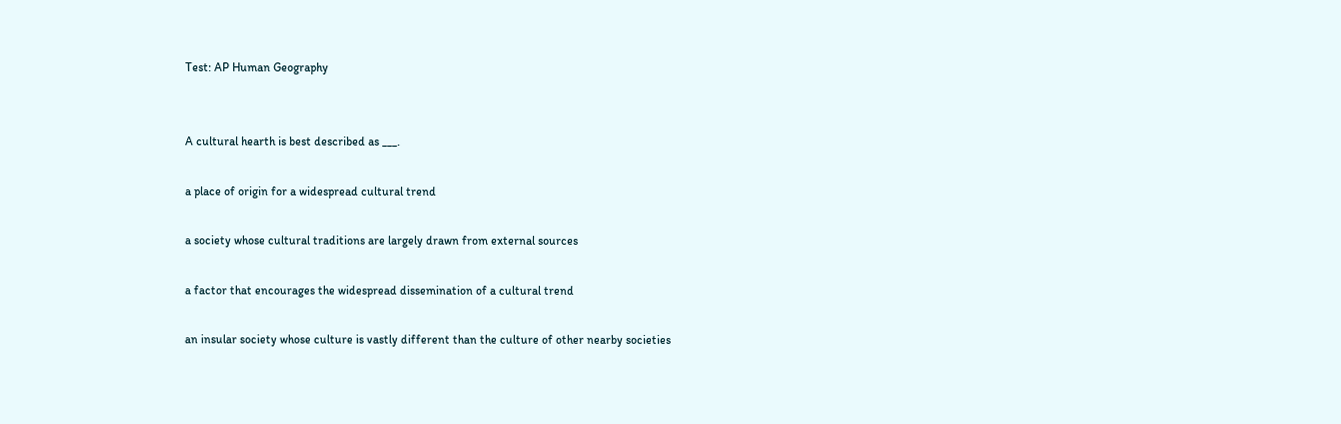Test: AP Human Geography


A cultural hearth is best described as ___.

a place of origin for a widespread cultural trend

a society whose cultural traditions are largely drawn from external sources

a factor that encourages the widespread dissemination of a cultural trend

an insular society whose culture is vastly different than the culture of other nearby societies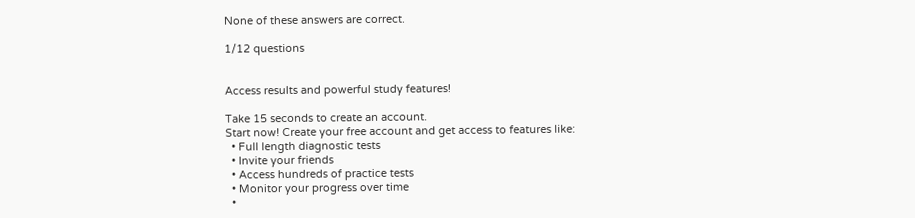None of these answers are correct.

1/12 questions


Access results and powerful study features!

Take 15 seconds to create an account.
Start now! Create your free account and get access to features like:
  • Full length diagnostic tests
  • Invite your friends
  • Access hundreds of practice tests
  • Monitor your progress over time
  •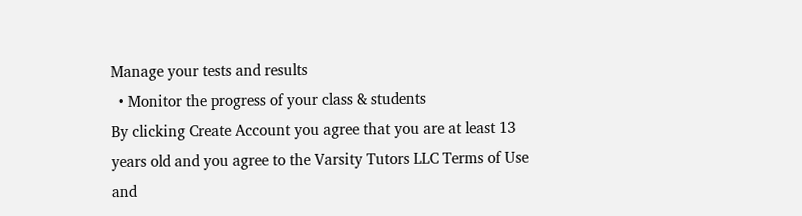Manage your tests and results
  • Monitor the progress of your class & students
By clicking Create Account you agree that you are at least 13 years old and you agree to the Varsity Tutors LLC Terms of Use and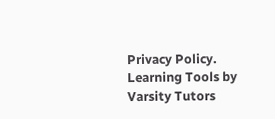Privacy Policy.
Learning Tools by Varsity Tutors